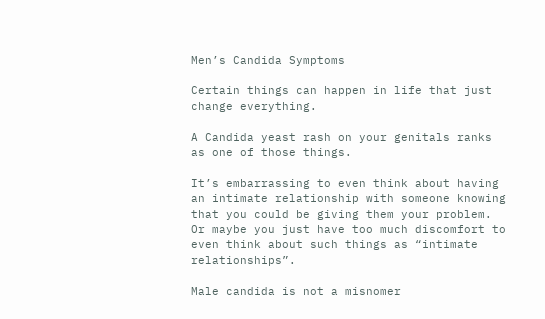Men’s Candida Symptoms

Certain things can happen in life that just change everything.

A Candida yeast rash on your genitals ranks as one of those things.

It’s embarrassing to even think about having an intimate relationship with someone knowing that you could be giving them your problem. Or maybe you just have too much discomfort to even think about such things as “intimate relationships”.

Male candida is not a misnomer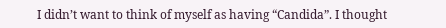I didn’t want to think of myself as having “Candida”. I thought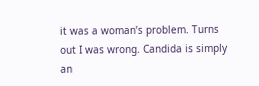it was a woman’s problem. Turns out I was wrong. Candida is simply an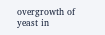overgrowth of yeast in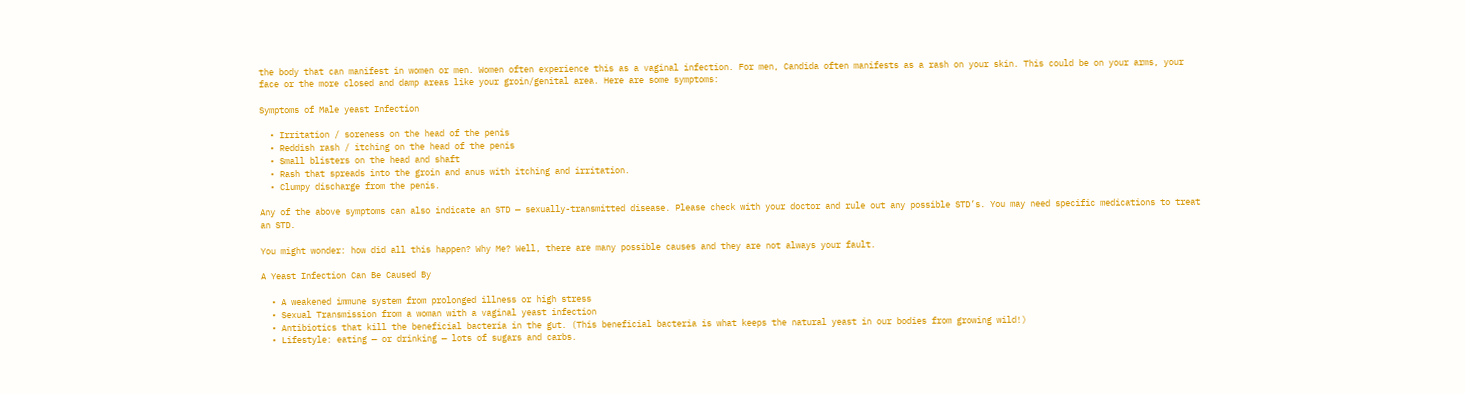the body that can manifest in women or men. Women often experience this as a vaginal infection. For men, Candida often manifests as a rash on your skin. This could be on your arms, your face or the more closed and damp areas like your groin/genital area. Here are some symptoms:

Symptoms of Male yeast Infection

  • Irritation / soreness on the head of the penis
  • Reddish rash / itching on the head of the penis
  • Small blisters on the head and shaft
  • Rash that spreads into the groin and anus with itching and irritation.
  • Clumpy discharge from the penis.

Any of the above symptoms can also indicate an STD — sexually-transmitted disease. Please check with your doctor and rule out any possible STD’s. You may need specific medications to treat an STD.

You might wonder: how did all this happen? Why Me? Well, there are many possible causes and they are not always your fault.

A Yeast Infection Can Be Caused By

  • A weakened immune system from prolonged illness or high stress
  • Sexual Transmission from a woman with a vaginal yeast infection
  • Antibiotics that kill the beneficial bacteria in the gut. (This beneficial bacteria is what keeps the natural yeast in our bodies from growing wild!)
  • Lifestyle: eating — or drinking — lots of sugars and carbs.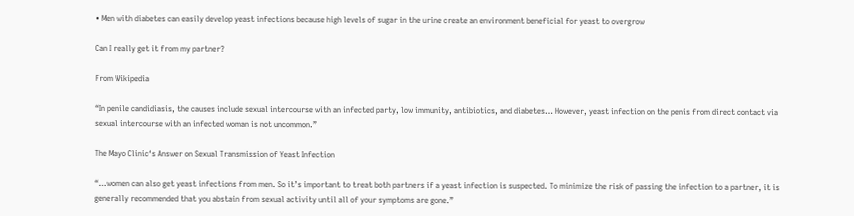• Men with diabetes can easily develop yeast infections because high levels of sugar in the urine create an environment beneficial for yeast to overgrow

Can I really get it from my partner?

From Wikipedia

“In penile candidiasis, the causes include sexual intercourse with an infected party, low immunity, antibiotics, and diabetes… However, yeast infection on the penis from direct contact via sexual intercourse with an infected woman is not uncommon.”

The Mayo Clinic‘s Answer on Sexual Transmission of Yeast Infection

“…women can also get yeast infections from men. So it’s important to treat both partners if a yeast infection is suspected. To minimize the risk of passing the infection to a partner, it is generally recommended that you abstain from sexual activity until all of your symptoms are gone.”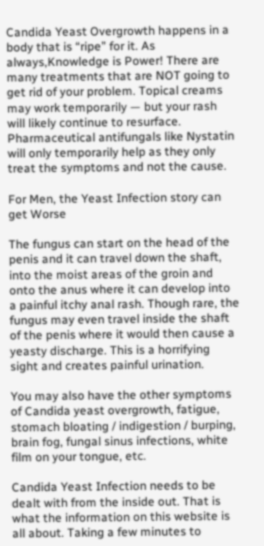Candida Yeast Overgrowth happens in a body that is “ripe” for it. As always,Knowledge is Power! There are many treatments that are NOT going to get rid of your problem. Topical creams may work temporarily — but your rash will likely continue to resurface. Pharmaceutical antifungals like Nystatin will only temporarily help as they only treat the symptoms and not the cause.

For Men, the Yeast Infection story can get Worse

The fungus can start on the head of the penis and it can travel down the shaft, into the moist areas of the groin and onto the anus where it can develop into a painful itchy anal rash. Though rare, the fungus may even travel inside the shaft of the penis where it would then cause a yeasty discharge. This is a horrifying sight and creates painful urination.

You may also have the other symptoms of Candida yeast overgrowth, fatigue, stomach bloating / indigestion / burping, brain fog, fungal sinus infections, white film on your tongue, etc.

Candida Yeast Infection needs to be dealt with from the inside out. That is what the information on this website is all about. Taking a few minutes to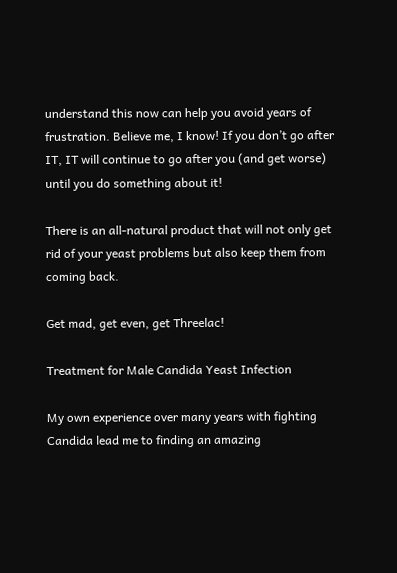understand this now can help you avoid years of frustration. Believe me, I know! If you don’t go after IT, IT will continue to go after you (and get worse) until you do something about it!

There is an all-natural product that will not only get rid of your yeast problems but also keep them from coming back.

Get mad, get even, get Threelac!

Treatment for Male Candida Yeast Infection

My own experience over many years with fighting Candida lead me to finding an amazing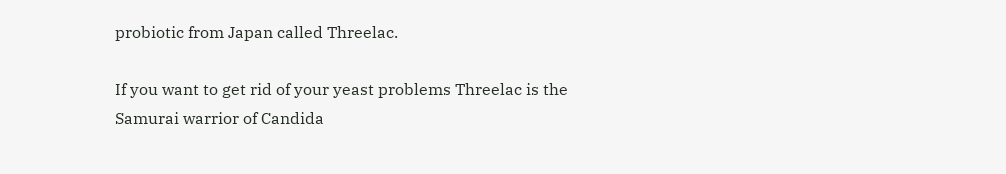probiotic from Japan called Threelac.

If you want to get rid of your yeast problems Threelac is the Samurai warrior of Candida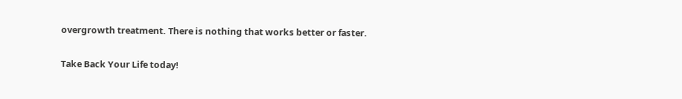overgrowth treatment. There is nothing that works better or faster.

Take Back Your Life today!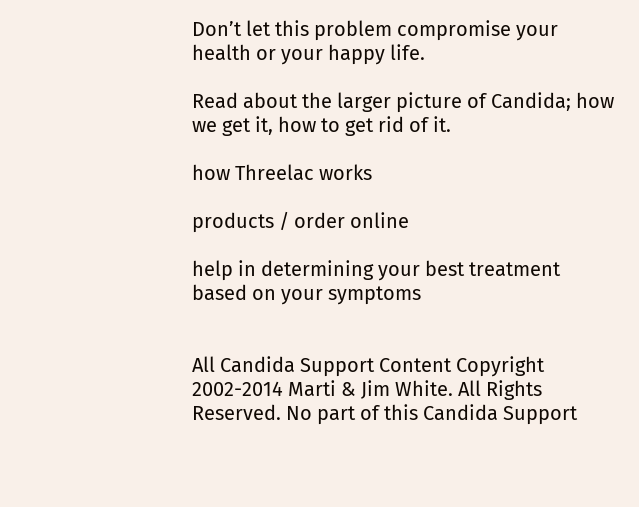Don’t let this problem compromise your health or your happy life.

Read about the larger picture of Candida; how we get it, how to get rid of it.

how Threelac works

products / order online

help in determining your best treatment based on your symptoms


All Candida Support Content Copyright 2002-2014 Marti & Jim White. All Rights Reserved. No part of this Candida Support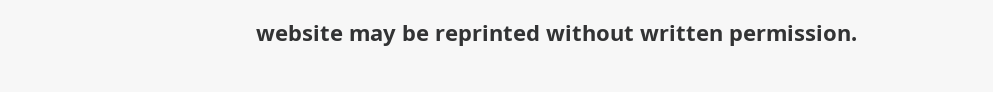website may be reprinted without written permission.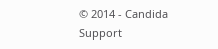© 2014 - Candida Support